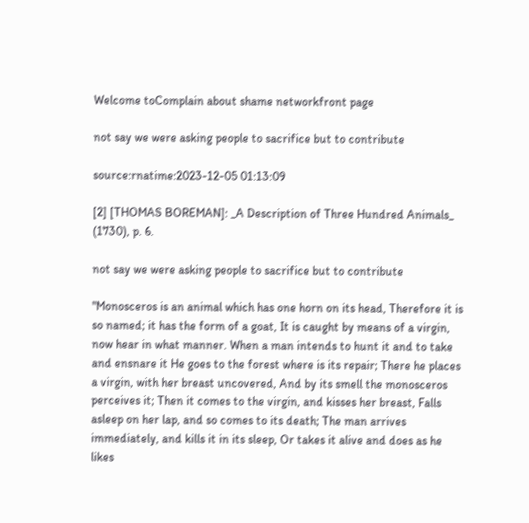Welcome toComplain about shame networkfront page

not say we were asking people to sacrifice but to contribute

source:rnatime:2023-12-05 01:13:09

[2] [THOMAS BOREMAN]: _A Description of Three Hundred Animals_ (1730), p. 6.

not say we were asking people to sacrifice but to contribute

"Monosceros is an animal which has one horn on its head, Therefore it is so named; it has the form of a goat, It is caught by means of a virgin, now hear in what manner. When a man intends to hunt it and to take and ensnare it He goes to the forest where is its repair; There he places a virgin, with her breast uncovered, And by its smell the monosceros perceives it; Then it comes to the virgin, and kisses her breast, Falls asleep on her lap, and so comes to its death; The man arrives immediately, and kills it in its sleep, Or takes it alive and does as he likes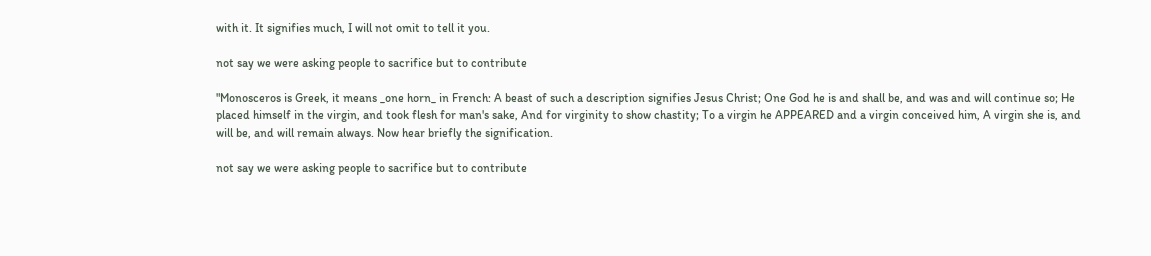with it. It signifies much, I will not omit to tell it you.

not say we were asking people to sacrifice but to contribute

"Monosceros is Greek, it means _one horn_ in French: A beast of such a description signifies Jesus Christ; One God he is and shall be, and was and will continue so; He placed himself in the virgin, and took flesh for man's sake, And for virginity to show chastity; To a virgin he APPEARED and a virgin conceived him, A virgin she is, and will be, and will remain always. Now hear briefly the signification.

not say we were asking people to sacrifice but to contribute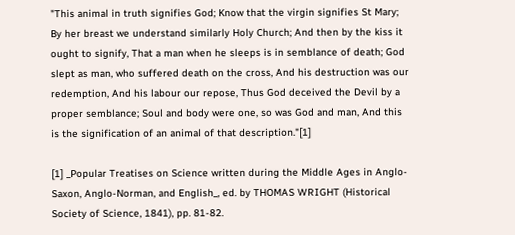"This animal in truth signifies God; Know that the virgin signifies St Mary; By her breast we understand similarly Holy Church; And then by the kiss it ought to signify, That a man when he sleeps is in semblance of death; God slept as man, who suffered death on the cross, And his destruction was our redemption, And his labour our repose, Thus God deceived the Devil by a proper semblance; Soul and body were one, so was God and man, And this is the signification of an animal of that description."[1]

[1] _Popular Treatises on Science written during the Middle Ages in Anglo-Saxon, Anglo-Norman, and English_, ed. by THOMAS WRIGHT (Historical Society of Science, 1841), pp. 81-82.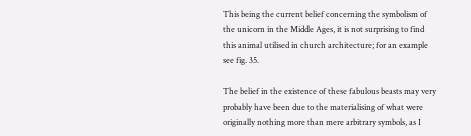This being the current belief concerning the symbolism of the unicorn in the Middle Ages, it is not surprising to find this animal utilised in church architecture; for an example see fig. 35.

The belief in the existence of these fabulous beasts may very probably have been due to the materialising of what were originally nothing more than mere arbitrary symbols, as I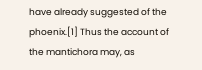have already suggested of the phoenix.[1] Thus the account of the mantichora may, as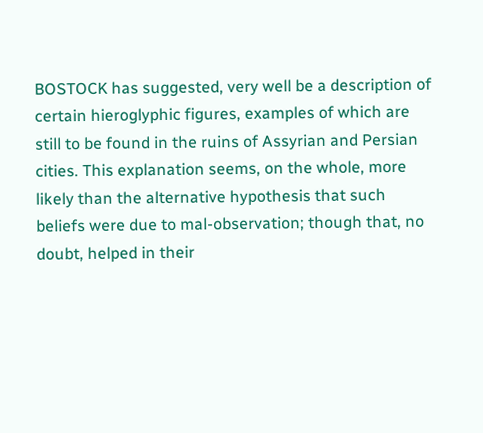BOSTOCK has suggested, very well be a description of certain hieroglyphic figures, examples of which are still to be found in the ruins of Assyrian and Persian cities. This explanation seems, on the whole, more likely than the alternative hypothesis that such beliefs were due to mal-observation; though that, no doubt, helped in their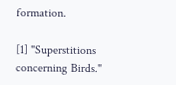formation.

[1] "Superstitions concerning Birds."